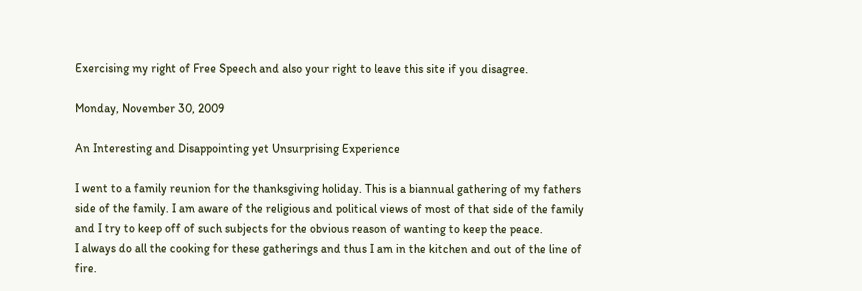Exercising my right of Free Speech and also your right to leave this site if you disagree.

Monday, November 30, 2009

An Interesting and Disappointing yet Unsurprising Experience

I went to a family reunion for the thanksgiving holiday. This is a biannual gathering of my fathers side of the family. I am aware of the religious and political views of most of that side of the family and I try to keep off of such subjects for the obvious reason of wanting to keep the peace.
I always do all the cooking for these gatherings and thus I am in the kitchen and out of the line of fire.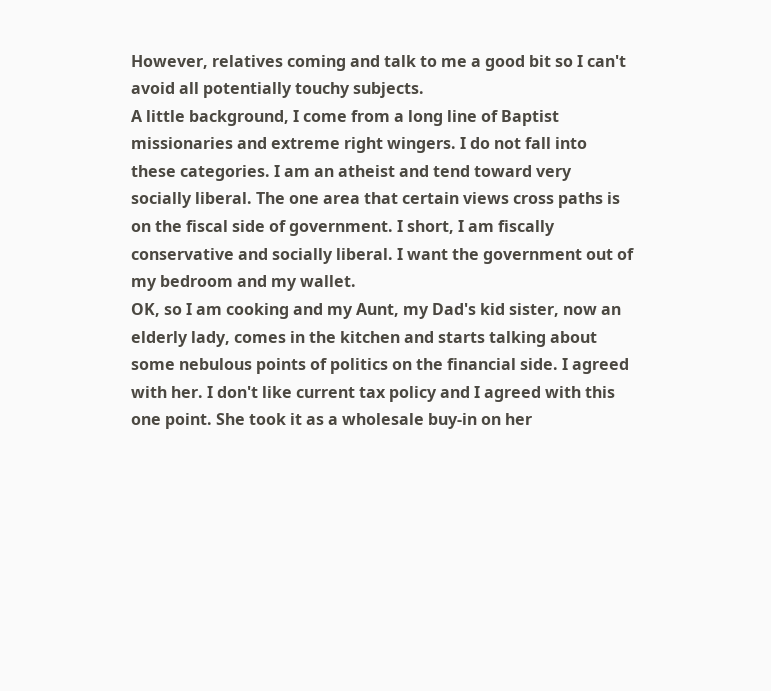However, relatives coming and talk to me a good bit so I can't avoid all potentially touchy subjects.
A little background, I come from a long line of Baptist missionaries and extreme right wingers. I do not fall into these categories. I am an atheist and tend toward very socially liberal. The one area that certain views cross paths is on the fiscal side of government. I short, I am fiscally conservative and socially liberal. I want the government out of my bedroom and my wallet.
OK, so I am cooking and my Aunt, my Dad's kid sister, now an elderly lady, comes in the kitchen and starts talking about some nebulous points of politics on the financial side. I agreed with her. I don't like current tax policy and I agreed with this one point. She took it as a wholesale buy-in on her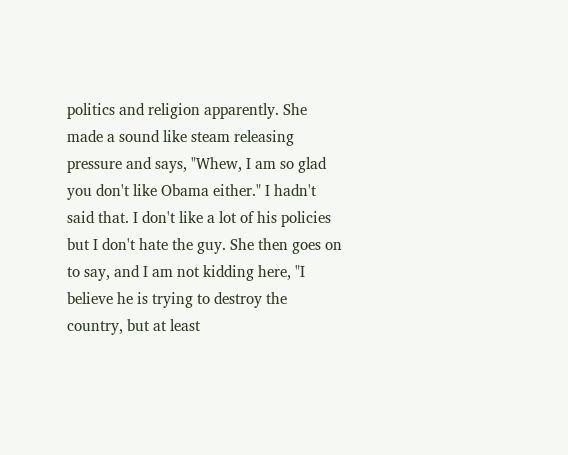politics and religion apparently. She made a sound like steam releasing pressure and says, "Whew, I am so glad you don't like Obama either." I hadn't said that. I don't like a lot of his policies but I don't hate the guy. She then goes on to say, and I am not kidding here, "I believe he is trying to destroy the country, but at least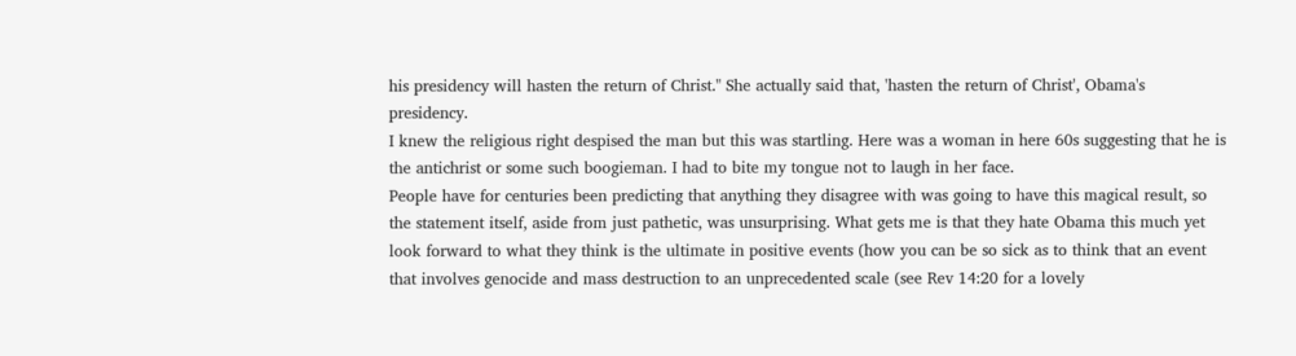his presidency will hasten the return of Christ." She actually said that, 'hasten the return of Christ', Obama's presidency.
I knew the religious right despised the man but this was startling. Here was a woman in here 60s suggesting that he is the antichrist or some such boogieman. I had to bite my tongue not to laugh in her face.
People have for centuries been predicting that anything they disagree with was going to have this magical result, so the statement itself, aside from just pathetic, was unsurprising. What gets me is that they hate Obama this much yet look forward to what they think is the ultimate in positive events (how you can be so sick as to think that an event that involves genocide and mass destruction to an unprecedented scale (see Rev 14:20 for a lovely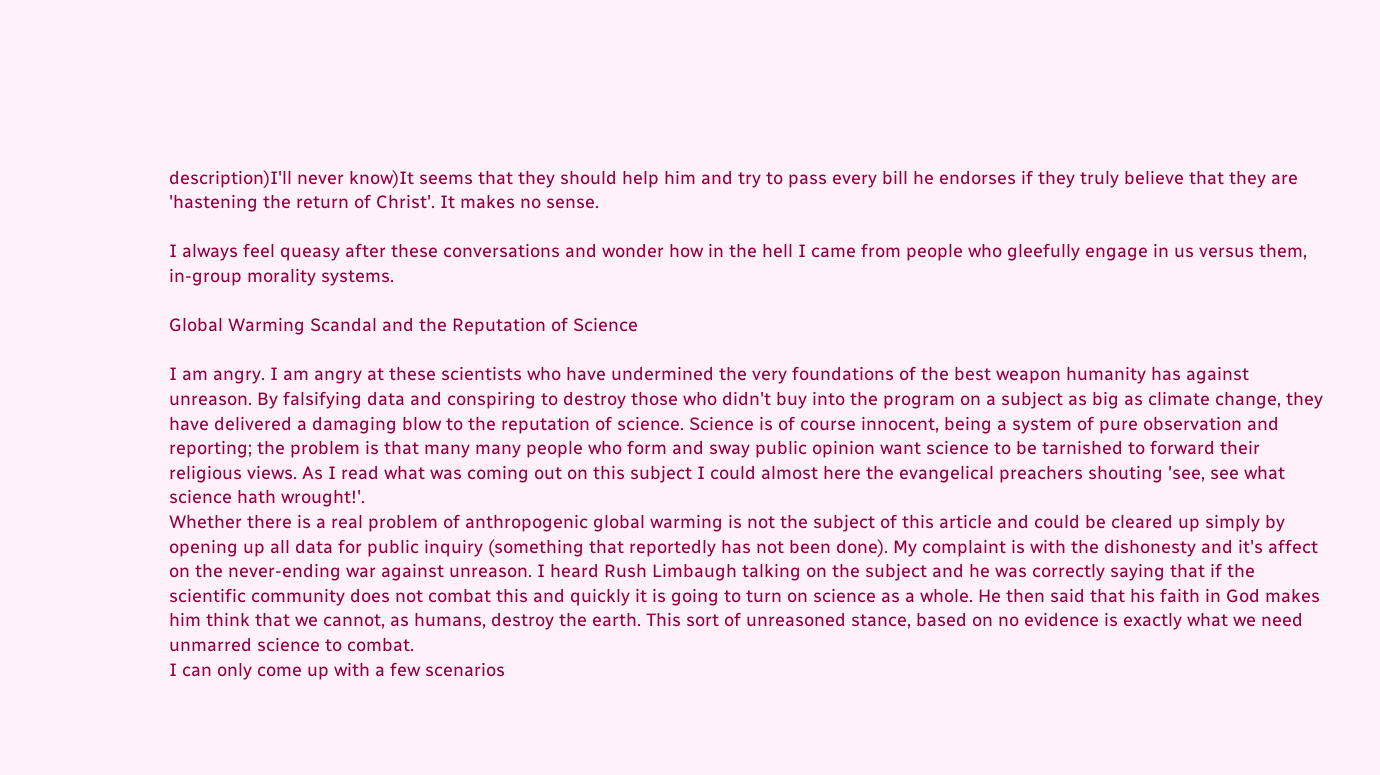description)I'll never know)It seems that they should help him and try to pass every bill he endorses if they truly believe that they are 'hastening the return of Christ'. It makes no sense.

I always feel queasy after these conversations and wonder how in the hell I came from people who gleefully engage in us versus them, in-group morality systems.

Global Warming Scandal and the Reputation of Science

I am angry. I am angry at these scientists who have undermined the very foundations of the best weapon humanity has against unreason. By falsifying data and conspiring to destroy those who didn't buy into the program on a subject as big as climate change, they have delivered a damaging blow to the reputation of science. Science is of course innocent, being a system of pure observation and reporting; the problem is that many many people who form and sway public opinion want science to be tarnished to forward their religious views. As I read what was coming out on this subject I could almost here the evangelical preachers shouting 'see, see what science hath wrought!'.
Whether there is a real problem of anthropogenic global warming is not the subject of this article and could be cleared up simply by opening up all data for public inquiry (something that reportedly has not been done). My complaint is with the dishonesty and it's affect on the never-ending war against unreason. I heard Rush Limbaugh talking on the subject and he was correctly saying that if the scientific community does not combat this and quickly it is going to turn on science as a whole. He then said that his faith in God makes him think that we cannot, as humans, destroy the earth. This sort of unreasoned stance, based on no evidence is exactly what we need unmarred science to combat.
I can only come up with a few scenarios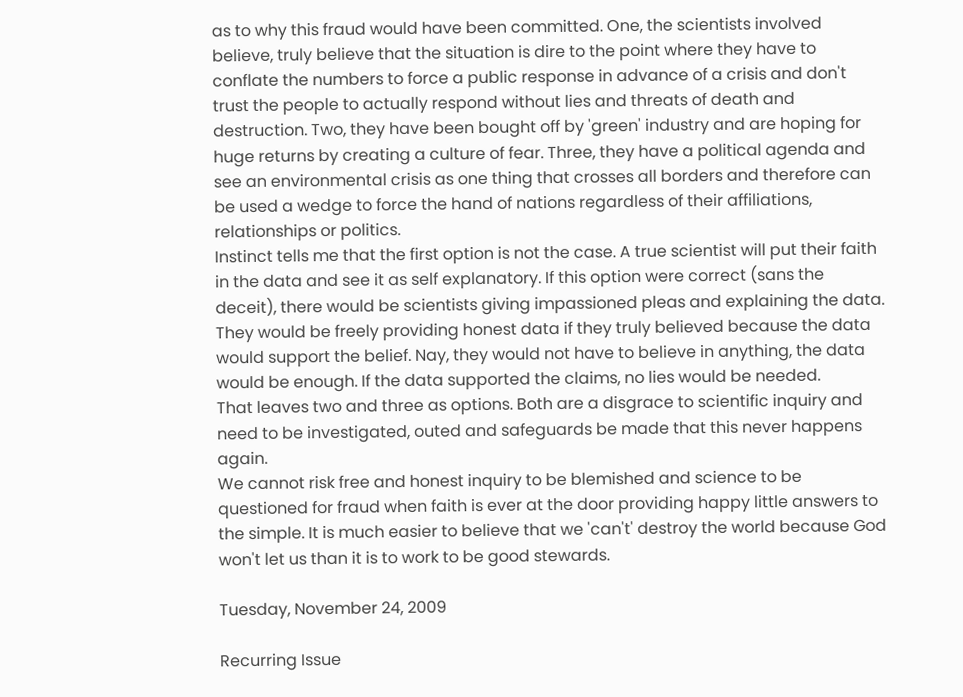as to why this fraud would have been committed. One, the scientists involved believe, truly believe that the situation is dire to the point where they have to conflate the numbers to force a public response in advance of a crisis and don't trust the people to actually respond without lies and threats of death and destruction. Two, they have been bought off by 'green' industry and are hoping for huge returns by creating a culture of fear. Three, they have a political agenda and see an environmental crisis as one thing that crosses all borders and therefore can be used a wedge to force the hand of nations regardless of their affiliations, relationships or politics.
Instinct tells me that the first option is not the case. A true scientist will put their faith in the data and see it as self explanatory. If this option were correct (sans the deceit), there would be scientists giving impassioned pleas and explaining the data. They would be freely providing honest data if they truly believed because the data would support the belief. Nay, they would not have to believe in anything, the data would be enough. If the data supported the claims, no lies would be needed.
That leaves two and three as options. Both are a disgrace to scientific inquiry and need to be investigated, outed and safeguards be made that this never happens again.
We cannot risk free and honest inquiry to be blemished and science to be questioned for fraud when faith is ever at the door providing happy little answers to the simple. It is much easier to believe that we 'can't' destroy the world because God won't let us than it is to work to be good stewards.

Tuesday, November 24, 2009

Recurring Issue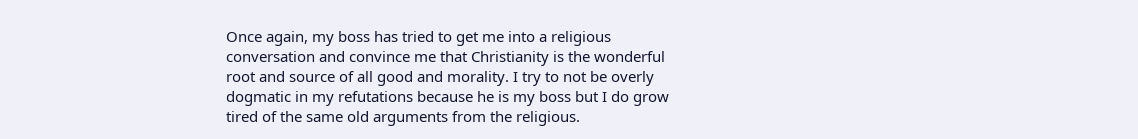Once again, my boss has tried to get me into a religious conversation and convince me that Christianity is the wonderful root and source of all good and morality. I try to not be overly dogmatic in my refutations because he is my boss but I do grow tired of the same old arguments from the religious.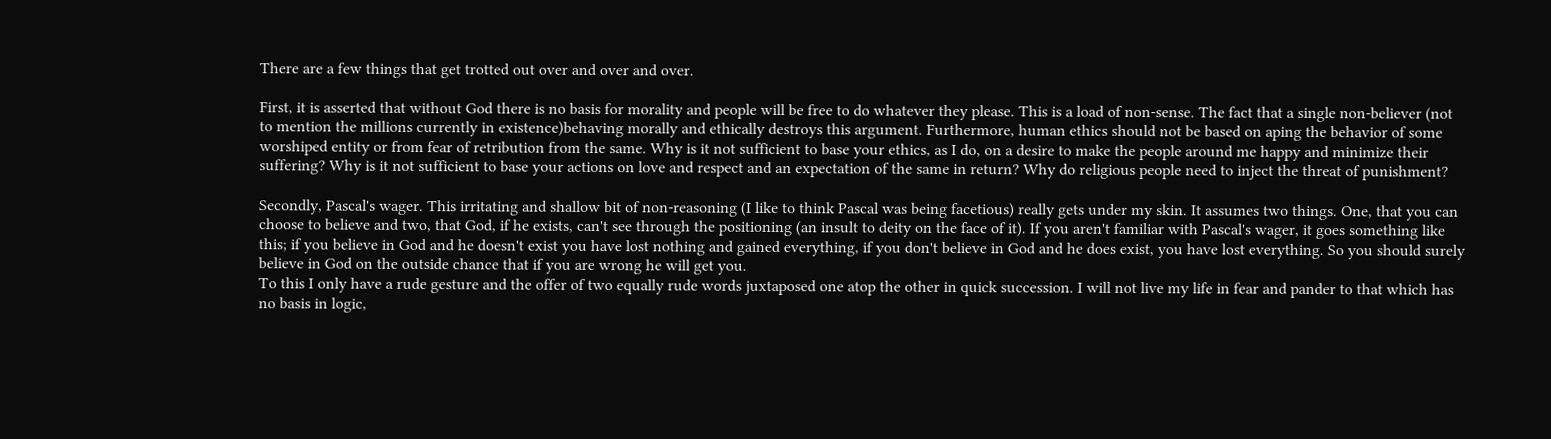There are a few things that get trotted out over and over and over.

First, it is asserted that without God there is no basis for morality and people will be free to do whatever they please. This is a load of non-sense. The fact that a single non-believer (not to mention the millions currently in existence)behaving morally and ethically destroys this argument. Furthermore, human ethics should not be based on aping the behavior of some worshiped entity or from fear of retribution from the same. Why is it not sufficient to base your ethics, as I do, on a desire to make the people around me happy and minimize their suffering? Why is it not sufficient to base your actions on love and respect and an expectation of the same in return? Why do religious people need to inject the threat of punishment?

Secondly, Pascal's wager. This irritating and shallow bit of non-reasoning (I like to think Pascal was being facetious) really gets under my skin. It assumes two things. One, that you can choose to believe and two, that God, if he exists, can't see through the positioning (an insult to deity on the face of it). If you aren't familiar with Pascal's wager, it goes something like this; if you believe in God and he doesn't exist you have lost nothing and gained everything, if you don't believe in God and he does exist, you have lost everything. So you should surely believe in God on the outside chance that if you are wrong he will get you.
To this I only have a rude gesture and the offer of two equally rude words juxtaposed one atop the other in quick succession. I will not live my life in fear and pander to that which has no basis in logic,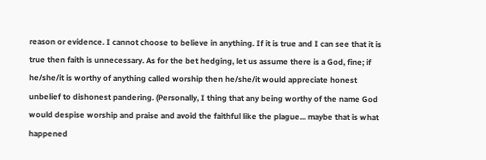reason or evidence. I cannot choose to believe in anything. If it is true and I can see that it is true then faith is unnecessary. As for the bet hedging, let us assume there is a God, fine; if he/she/it is worthy of anything called worship then he/she/it would appreciate honest unbelief to dishonest pandering. (Personally, I thing that any being worthy of the name God would despise worship and praise and avoid the faithful like the plague... maybe that is what happened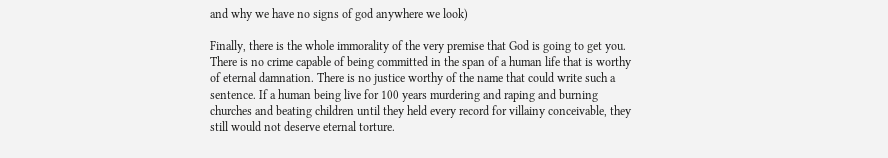and why we have no signs of god anywhere we look)

Finally, there is the whole immorality of the very premise that God is going to get you. There is no crime capable of being committed in the span of a human life that is worthy of eternal damnation. There is no justice worthy of the name that could write such a sentence. If a human being live for 100 years murdering and raping and burning churches and beating children until they held every record for villainy conceivable, they still would not deserve eternal torture.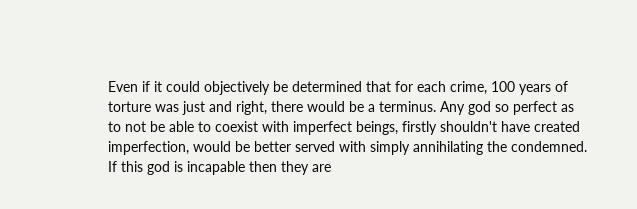Even if it could objectively be determined that for each crime, 100 years of torture was just and right, there would be a terminus. Any god so perfect as to not be able to coexist with imperfect beings, firstly shouldn't have created imperfection, would be better served with simply annihilating the condemned. If this god is incapable then they are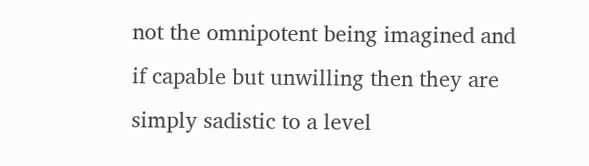not the omnipotent being imagined and if capable but unwilling then they are simply sadistic to a level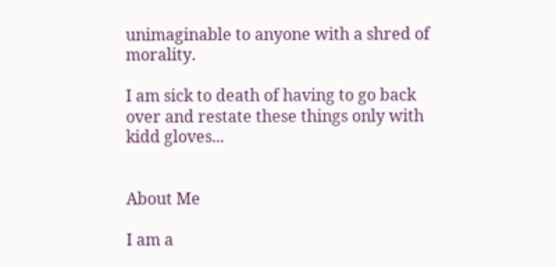unimaginable to anyone with a shred of morality.

I am sick to death of having to go back over and restate these things only with kidd gloves...


About Me

I am a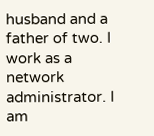husband and a father of two. I work as a network administrator. I am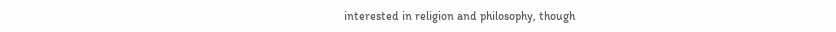interested in religion and philosophy, though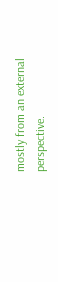mostly from an external perspective.